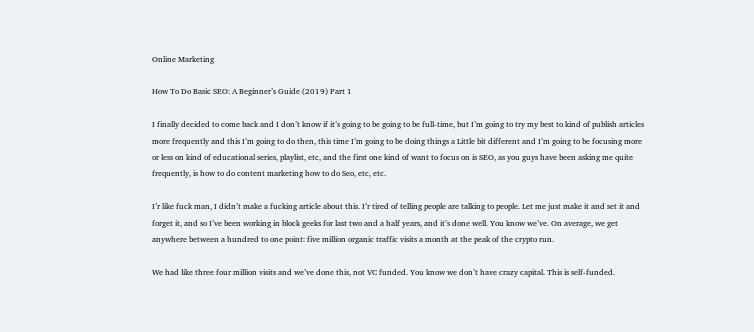Online Marketing

How To Do Basic SEO: A Beginner’s Guide (2019) Part 1

I finally decided to come back and I don’t know if it’s going to be going to be full-time, but I’m going to try my best to kind of publish articles more frequently and this I’m going to do then, this time I’m going to be doing things a Little bit different and I’m going to be focusing more or less on kind of educational series, playlist, etc, and the first one kind of want to focus on is SEO, as you guys have been asking me quite frequently, is how to do content marketing how to do Seo, etc, etc.

I’r like fuck man, I didn’t make a fucking article about this. I’r tired of telling people are talking to people. Let me just make it and set it and forget it, and so I’ve been working in block geeks for last two and a half years, and it’s done well. You know we’ve. On average, we get anywhere between a hundred to one point: five million organic traffic visits a month at the peak of the crypto run.

We had like three four million visits and we’ve done this, not VC funded. You know we don’t have crazy capital. This is self-funded.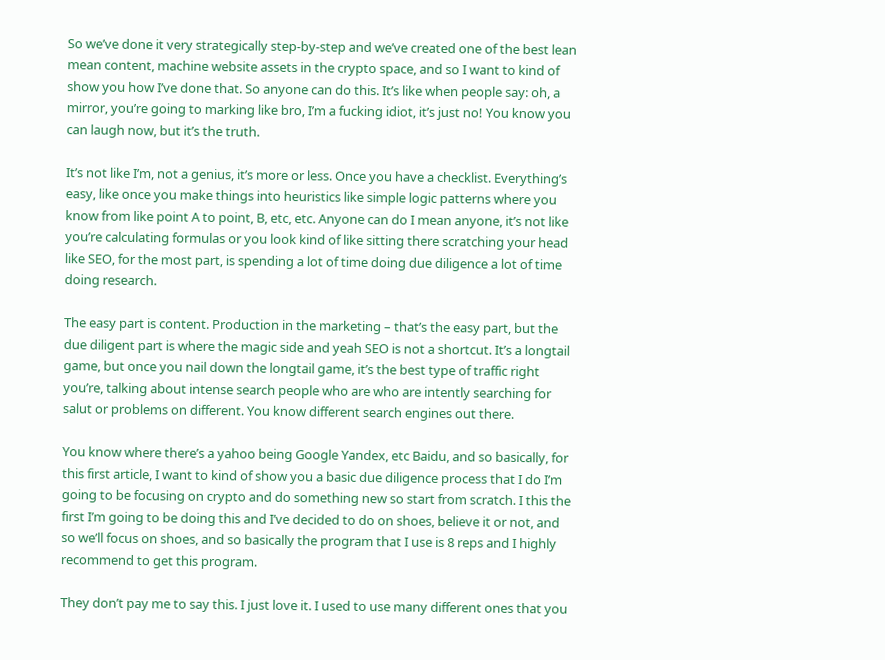So we’ve done it very strategically step-by-step and we’ve created one of the best lean mean content, machine website assets in the crypto space, and so I want to kind of show you how I’ve done that. So anyone can do this. It’s like when people say: oh, a mirror, you’re going to marking like bro, I’m a fucking idiot, it’s just no! You know you can laugh now, but it’s the truth.

It’s not like I’m, not a genius, it’s more or less. Once you have a checklist. Everything’s easy, like once you make things into heuristics like simple logic patterns where you know from like point A to point, B, etc, etc. Anyone can do I mean anyone, it’s not like you’re calculating formulas or you look kind of like sitting there scratching your head like SEO, for the most part, is spending a lot of time doing due diligence a lot of time doing research.

The easy part is content. Production in the marketing – that’s the easy part, but the due diligent part is where the magic side and yeah SEO is not a shortcut. It’s a longtail game, but once you nail down the longtail game, it’s the best type of traffic right you’re, talking about intense search people who are who are intently searching for salut or problems on different. You know different search engines out there.

You know where there’s a yahoo being Google Yandex, etc Baidu, and so basically, for this first article, I want to kind of show you a basic due diligence process that I do I’m going to be focusing on crypto and do something new so start from scratch. I this the first I’m going to be doing this and I’ve decided to do on shoes, believe it or not, and so we’ll focus on shoes, and so basically the program that I use is 8 reps and I highly recommend to get this program.

They don’t pay me to say this. I just love it. I used to use many different ones that you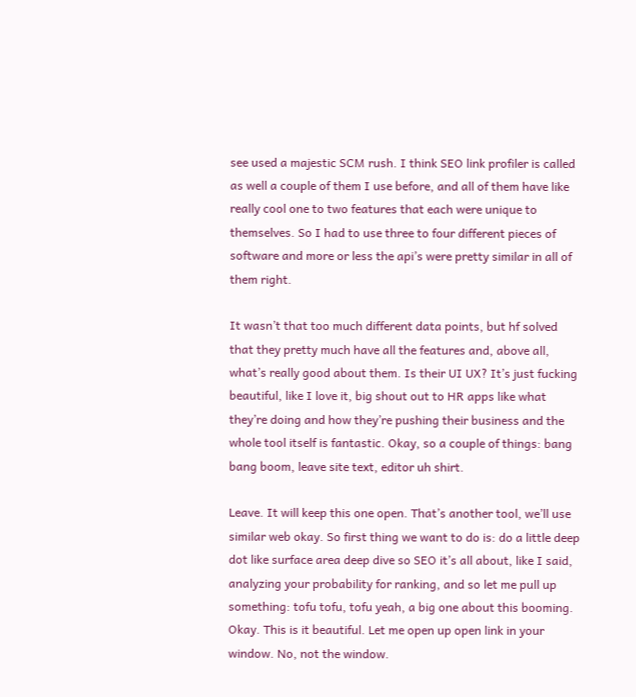see used a majestic SCM rush. I think SEO link profiler is called as well a couple of them I use before, and all of them have like really cool one to two features that each were unique to themselves. So I had to use three to four different pieces of software and more or less the api’s were pretty similar in all of them right.

It wasn’t that too much different data points, but hf solved that they pretty much have all the features and, above all, what’s really good about them. Is their UI UX? It’s just fucking beautiful, like I love it, big shout out to HR apps like what they’re doing and how they’re pushing their business and the whole tool itself is fantastic. Okay, so a couple of things: bang bang boom, leave site text, editor uh shirt.

Leave. It will keep this one open. That’s another tool, we’ll use similar web okay. So first thing we want to do is: do a little deep dot like surface area deep dive so SEO it’s all about, like I said, analyzing your probability for ranking, and so let me pull up something: tofu tofu, tofu yeah, a big one about this booming. Okay. This is it beautiful. Let me open up open link in your window. No, not the window.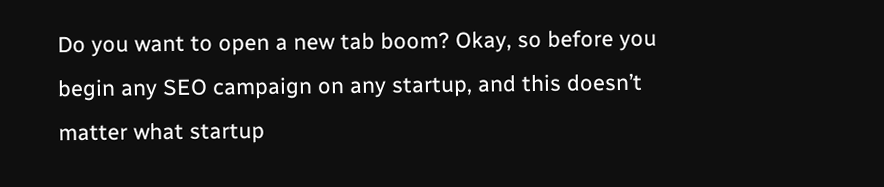Do you want to open a new tab boom? Okay, so before you begin any SEO campaign on any startup, and this doesn’t matter what startup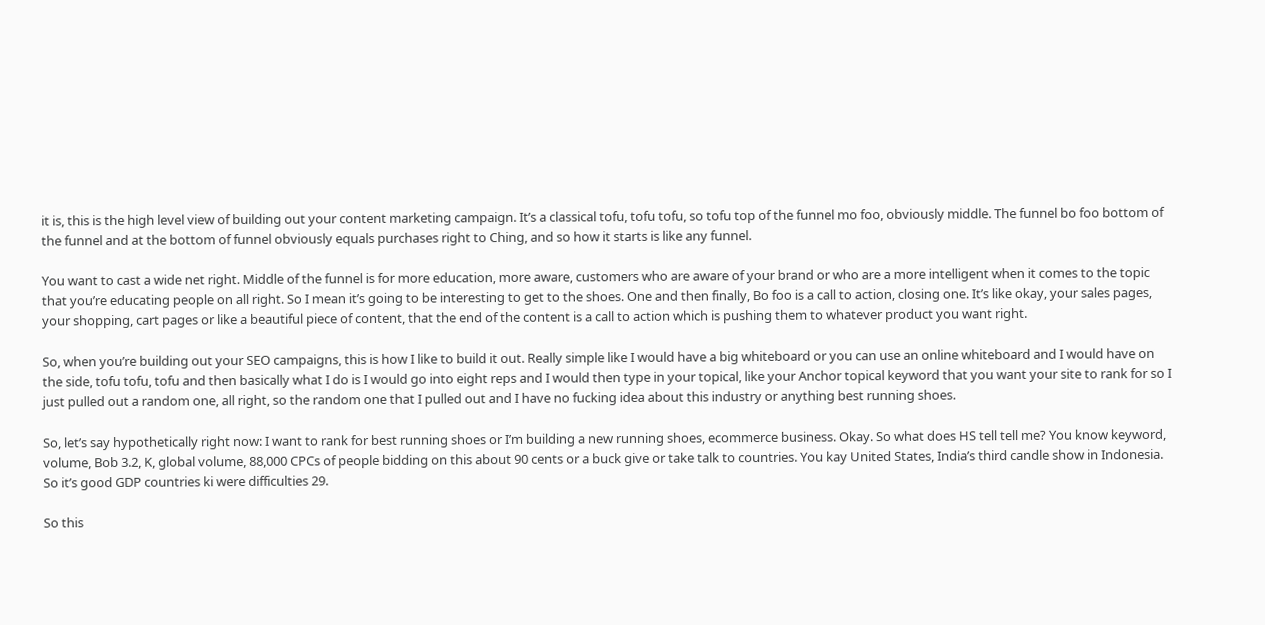it is, this is the high level view of building out your content marketing campaign. It’s a classical tofu, tofu tofu, so tofu top of the funnel mo foo, obviously middle. The funnel bo foo bottom of the funnel and at the bottom of funnel obviously equals purchases right to Ching, and so how it starts is like any funnel.

You want to cast a wide net right. Middle of the funnel is for more education, more aware, customers who are aware of your brand or who are a more intelligent when it comes to the topic that you’re educating people on all right. So I mean it’s going to be interesting to get to the shoes. One and then finally, Bo foo is a call to action, closing one. It’s like okay, your sales pages, your shopping, cart pages or like a beautiful piece of content, that the end of the content is a call to action which is pushing them to whatever product you want right.

So, when you’re building out your SEO campaigns, this is how I like to build it out. Really simple like I would have a big whiteboard or you can use an online whiteboard and I would have on the side, tofu tofu, tofu and then basically what I do is I would go into eight reps and I would then type in your topical, like your Anchor topical keyword that you want your site to rank for so I just pulled out a random one, all right, so the random one that I pulled out and I have no fucking idea about this industry or anything best running shoes.

So, let’s say hypothetically right now: I want to rank for best running shoes or I’m building a new running shoes, ecommerce business. Okay. So what does HS tell tell me? You know keyword, volume, Bob 3.2, K, global volume, 88,000 CPCs of people bidding on this about 90 cents or a buck give or take talk to countries. You kay United States, India’s third candle show in Indonesia. So it’s good GDP countries ki were difficulties 29.

So this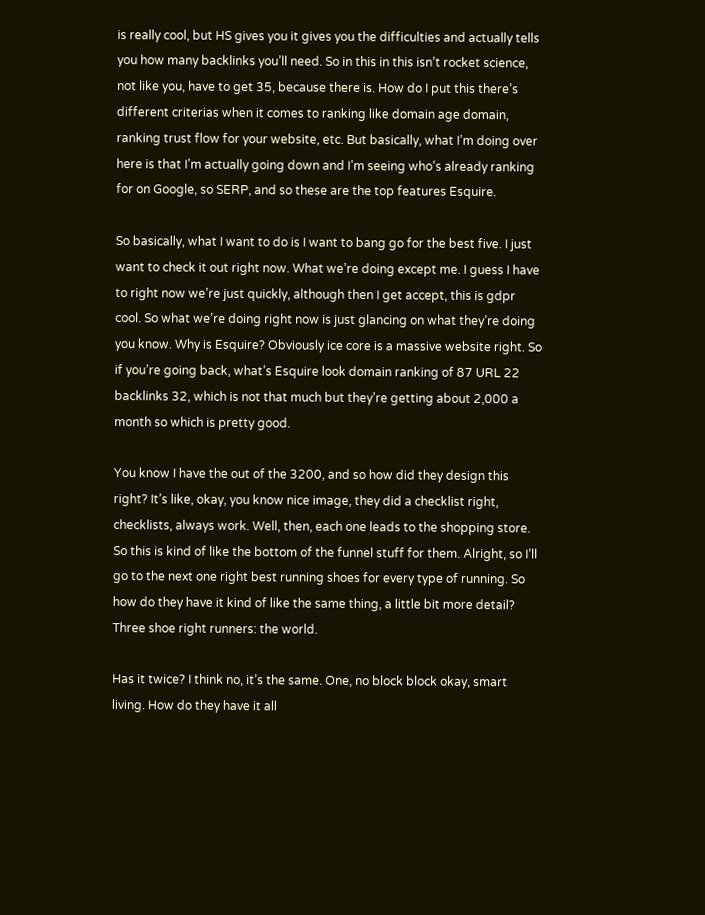is really cool, but HS gives you it gives you the difficulties and actually tells you how many backlinks you’ll need. So in this in this isn’t rocket science, not like you, have to get 35, because there is. How do I put this there’s different criterias when it comes to ranking like domain age domain, ranking trust flow for your website, etc. But basically, what I’m doing over here is that I’m actually going down and I’m seeing who’s already ranking for on Google, so SERP, and so these are the top features Esquire.

So basically, what I want to do is I want to bang go for the best five. I just want to check it out right now. What we’re doing except me. I guess I have to right now we’re just quickly, although then I get accept, this is gdpr cool. So what we’re doing right now is just glancing on what they’re doing you know. Why is Esquire? Obviously ice core is a massive website right. So if you’re going back, what’s Esquire look domain ranking of 87 URL 22 backlinks 32, which is not that much but they’re getting about 2,000 a month so which is pretty good.

You know I have the out of the 3200, and so how did they design this right? It’s like, okay, you know nice image, they did a checklist right, checklists, always work. Well, then, each one leads to the shopping store. So this is kind of like the bottom of the funnel stuff for them. Alright, so I’ll go to the next one right best running shoes for every type of running. So how do they have it kind of like the same thing, a little bit more detail? Three shoe right runners: the world.

Has it twice? I think no, it’s the same. One, no block block okay, smart living. How do they have it all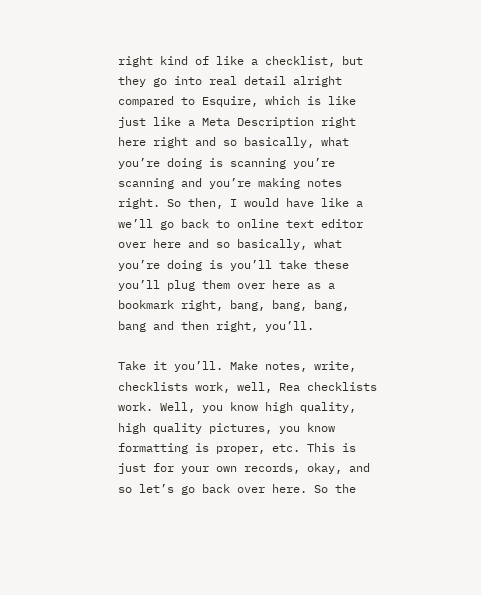right kind of like a checklist, but they go into real detail alright compared to Esquire, which is like just like a Meta Description right here right and so basically, what you’re doing is scanning you’re scanning and you’re making notes right. So then, I would have like a we’ll go back to online text editor over here and so basically, what you’re doing is you’ll take these you’ll plug them over here as a bookmark right, bang, bang, bang, bang and then right, you’ll.

Take it you’ll. Make notes, write, checklists work, well, Rea checklists work. Well, you know high quality, high quality pictures, you know formatting is proper, etc. This is just for your own records, okay, and so let’s go back over here. So the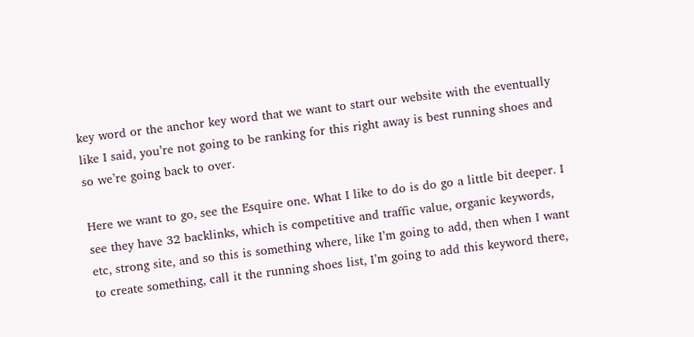key word or the anchor key word that we want to start our website with the eventually like I said, you’re not going to be ranking for this right away is best running shoes and so we’re going back to over.

Here we want to go, see the Esquire one. What I like to do is do go a little bit deeper. I see they have 32 backlinks, which is competitive and traffic value, organic keywords, etc, strong site, and so this is something where, like I’m going to add, then when I want to create something, call it the running shoes list, I’m going to add this keyword there,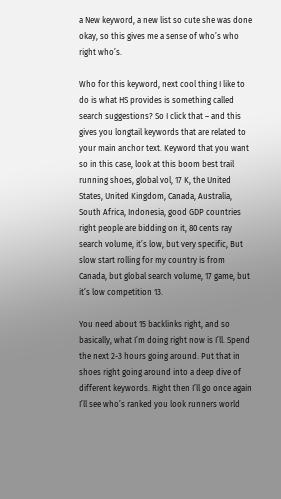a New keyword, a new list so cute she was done okay, so this gives me a sense of who’s who right who’s.

Who for this keyword, next cool thing I like to do is what HS provides is something called search suggestions? So I click that – and this gives you longtail keywords that are related to your main anchor text. Keyword that you want so in this case, look at this boom best trail running shoes, global vol, 17 K, the United States, United Kingdom, Canada, Australia, South Africa, Indonesia, good GDP countries right people are bidding on it, 80 cents ray search volume, it’s low, but very specific, But slow start rolling for my country is from Canada, but global search volume, 17 game, but it’s low competition 13.

You need about 15 backlinks right, and so basically, what I’m doing right now is I’ll. Spend the next 2-3 hours going around. Put that in shoes right going around into a deep dive of different keywords. Right then I’ll go once again I’ll see who’s ranked you look runners world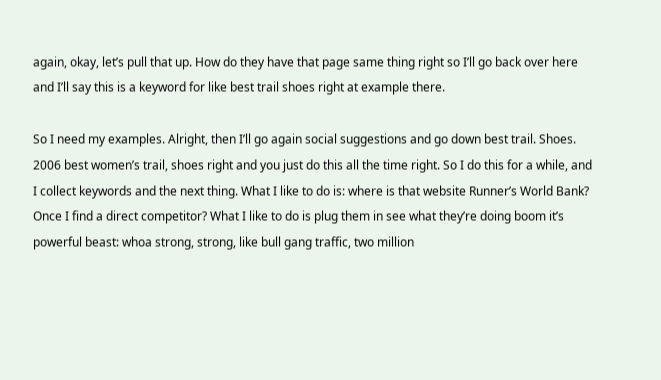again, okay, let’s pull that up. How do they have that page same thing right so I’ll go back over here and I’ll say this is a keyword for like best trail shoes right at example there.

So I need my examples. Alright, then I’ll go again social suggestions and go down best trail. Shoes. 2006 best women’s trail, shoes right and you just do this all the time right. So I do this for a while, and I collect keywords and the next thing. What I like to do is: where is that website Runner’s World Bank? Once I find a direct competitor? What I like to do is plug them in see what they’re doing boom it’s powerful beast: whoa strong, strong, like bull gang traffic, two million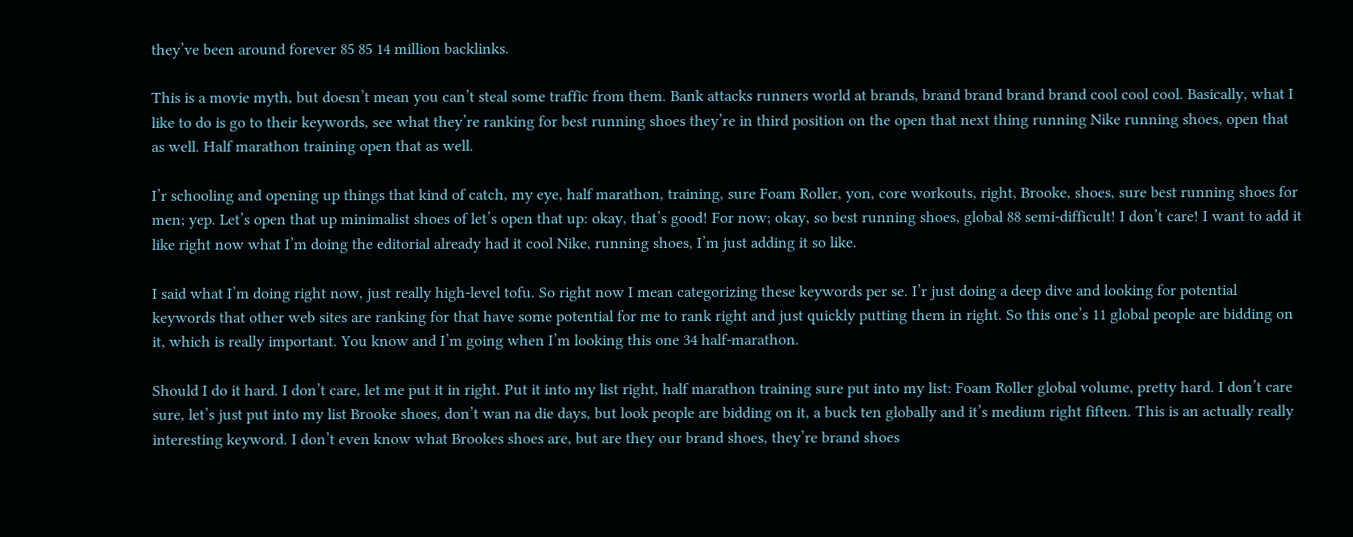they’ve been around forever 85 85 14 million backlinks.

This is a movie myth, but doesn’t mean you can’t steal some traffic from them. Bank attacks runners world at brands, brand brand brand brand cool cool cool. Basically, what I like to do is go to their keywords, see what they’re ranking for best running shoes they’re in third position on the open that next thing running Nike running shoes, open that as well. Half marathon training open that as well.

I’r schooling and opening up things that kind of catch, my eye, half marathon, training, sure Foam Roller, yon, core workouts, right, Brooke, shoes, sure best running shoes for men; yep. Let’s open that up minimalist shoes of let’s open that up: okay, that’s good! For now; okay, so best running shoes, global 88 semi-difficult! I don’t care! I want to add it like right now what I’m doing the editorial already had it cool Nike, running shoes, I’m just adding it so like.

I said what I’m doing right now, just really high-level tofu. So right now I mean categorizing these keywords per se. I’r just doing a deep dive and looking for potential keywords that other web sites are ranking for that have some potential for me to rank right and just quickly putting them in right. So this one’s 11 global people are bidding on it, which is really important. You know and I’m going when I’m looking this one 34 half-marathon.

Should I do it hard. I don’t care, let me put it in right. Put it into my list right, half marathon training sure put into my list: Foam Roller global volume, pretty hard. I don’t care sure, let’s just put into my list Brooke shoes, don’t wan na die days, but look people are bidding on it, a buck ten globally and it’s medium right fifteen. This is an actually really interesting keyword. I don’t even know what Brookes shoes are, but are they our brand shoes, they’re brand shoes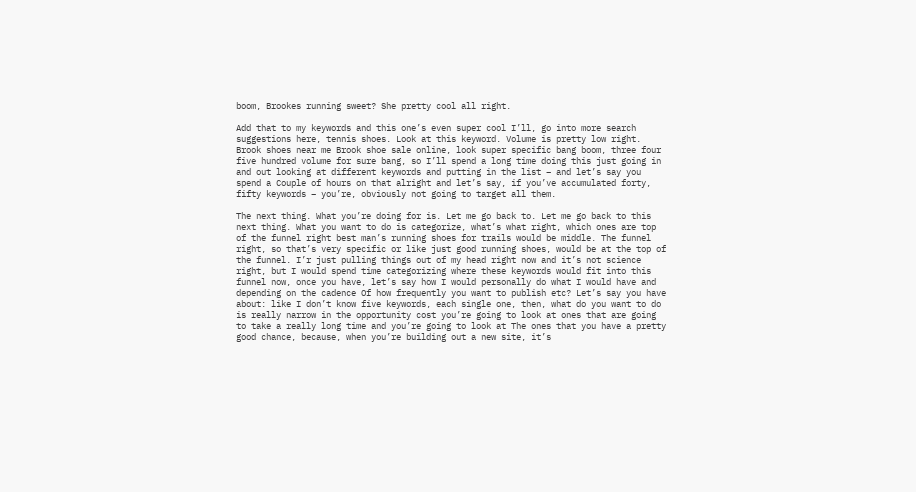boom, Brookes running sweet? She pretty cool all right.

Add that to my keywords and this one’s even super cool I’ll, go into more search suggestions here, tennis shoes. Look at this keyword. Volume is pretty low right. Brook shoes near me Brook shoe sale online, look super specific bang boom, three four five hundred volume for sure bang, so I’ll spend a long time doing this just going in and out looking at different keywords and putting in the list – and let’s say you spend a Couple of hours on that alright and let’s say, if you’ve accumulated forty, fifty keywords – you’re, obviously not going to target all them.

The next thing. What you’re doing for is. Let me go back to. Let me go back to this next thing. What you want to do is categorize, what’s what right, which ones are top of the funnel right best man’s running shoes for trails would be middle. The funnel right, so that’s very specific or like just good running shoes, would be at the top of the funnel. I’r just pulling things out of my head right now and it’s not science right, but I would spend time categorizing where these keywords would fit into this funnel now, once you have, let’s say how I would personally do what I would have and depending on the cadence Of how frequently you want to publish etc? Let’s say you have about: like I don’t know five keywords, each single one, then, what do you want to do is really narrow in the opportunity cost you’re going to look at ones that are going to take a really long time and you’re going to look at The ones that you have a pretty good chance, because, when you’re building out a new site, it’s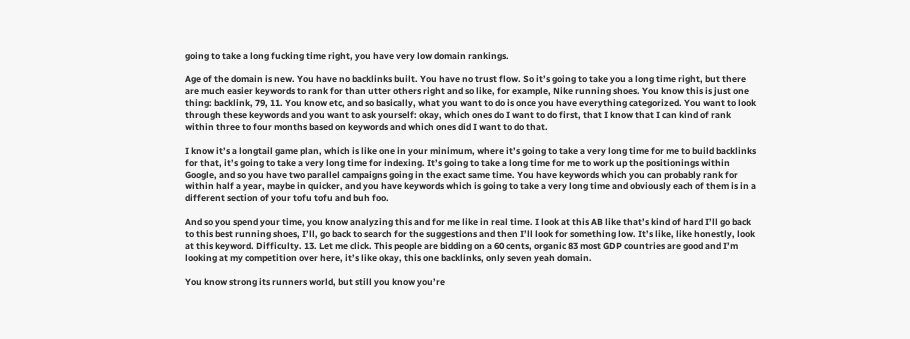going to take a long fucking time right, you have very low domain rankings.

Age of the domain is new. You have no backlinks built. You have no trust flow. So it’s going to take you a long time right, but there are much easier keywords to rank for than utter others right and so like, for example, Nike running shoes. You know this is just one thing: backlink, 79, 11. You know etc, and so basically, what you want to do is once you have everything categorized. You want to look through these keywords and you want to ask yourself: okay, which ones do I want to do first, that I know that I can kind of rank within three to four months based on keywords and which ones did I want to do that.

I know it’s a longtail game plan, which is like one in your minimum, where it’s going to take a very long time for me to build backlinks for that, it’s going to take a very long time for indexing. It’s going to take a long time for me to work up the positionings within Google, and so you have two parallel campaigns going in the exact same time. You have keywords which you can probably rank for within half a year, maybe in quicker, and you have keywords which is going to take a very long time and obviously each of them is in a different section of your tofu tofu and buh foo.

And so you spend your time, you know analyzing this and for me like in real time. I look at this AB like that’s kind of hard I’ll go back to this best running shoes, I’ll, go back to search for the suggestions and then I’ll look for something low. It’s like, like honestly, look at this keyword. Difficulty. 13. Let me click. This people are bidding on a 60 cents, organic 83 most GDP countries are good and I’m looking at my competition over here, it’s like okay, this one backlinks, only seven yeah domain.

You know strong its runners world, but still you know you’re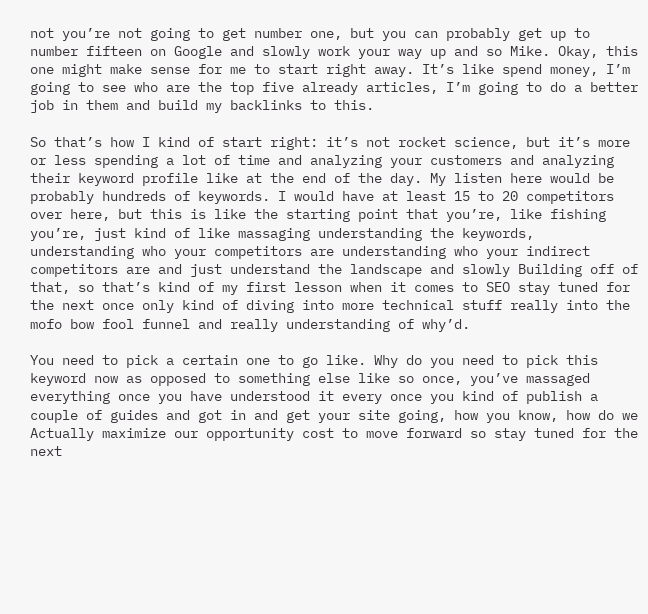not you’re not going to get number one, but you can probably get up to number fifteen on Google and slowly work your way up and so Mike. Okay, this one might make sense for me to start right away. It’s like spend money, I’m going to see who are the top five already articles, I’m going to do a better job in them and build my backlinks to this.

So that’s how I kind of start right: it’s not rocket science, but it’s more or less spending a lot of time and analyzing your customers and analyzing their keyword profile like at the end of the day. My listen here would be probably hundreds of keywords. I would have at least 15 to 20 competitors over here, but this is like the starting point that you’re, like fishing you’re, just kind of like massaging understanding the keywords, understanding who your competitors are understanding who your indirect competitors are and just understand the landscape and slowly Building off of that, so that’s kind of my first lesson when it comes to SEO stay tuned for the next once only kind of diving into more technical stuff really into the mofo bow fool funnel and really understanding of why’d.

You need to pick a certain one to go like. Why do you need to pick this keyword now as opposed to something else like so once, you’ve massaged everything once you have understood it every once you kind of publish a couple of guides and got in and get your site going, how you know, how do we Actually maximize our opportunity cost to move forward so stay tuned for the next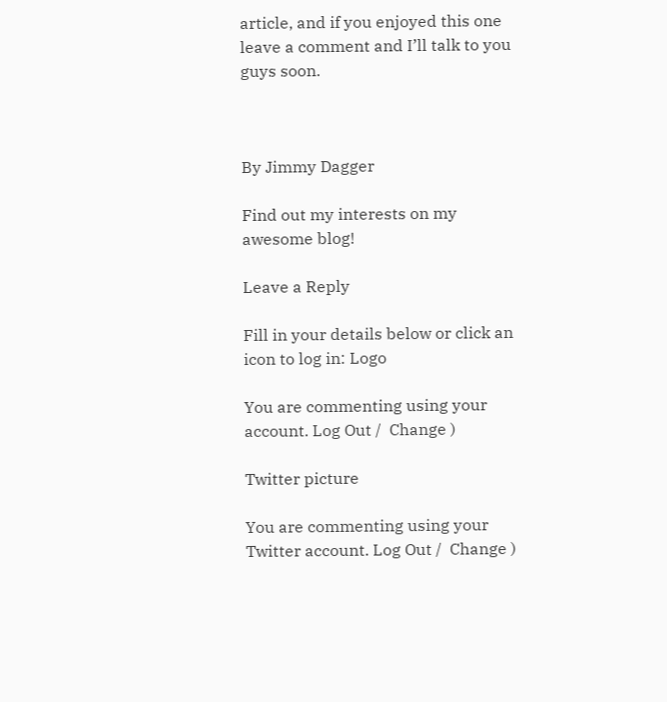article, and if you enjoyed this one leave a comment and I’ll talk to you guys soon.



By Jimmy Dagger

Find out my interests on my awesome blog!

Leave a Reply

Fill in your details below or click an icon to log in: Logo

You are commenting using your account. Log Out /  Change )

Twitter picture

You are commenting using your Twitter account. Log Out /  Change )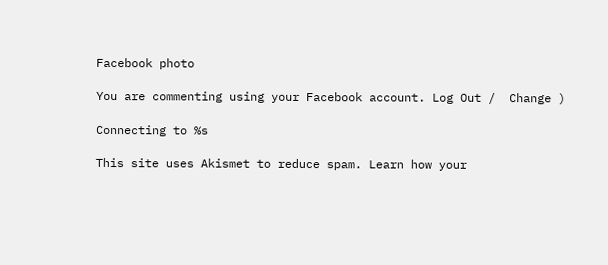Facebook photo

You are commenting using your Facebook account. Log Out /  Change )

Connecting to %s

This site uses Akismet to reduce spam. Learn how your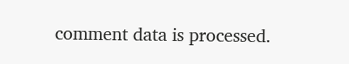comment data is processed.